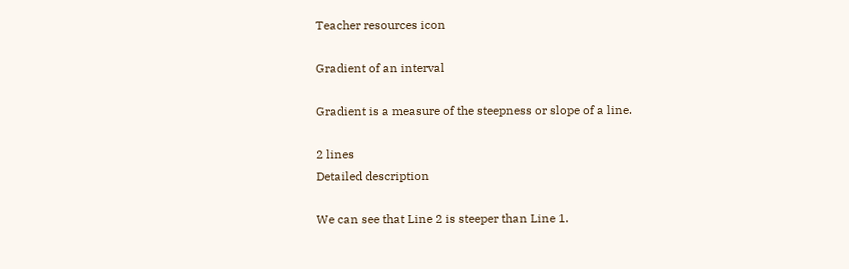Teacher resources icon

Gradient of an interval

Gradient is a measure of the steepness or slope of a line.

2 lines
Detailed description

We can see that Line 2 is steeper than Line 1.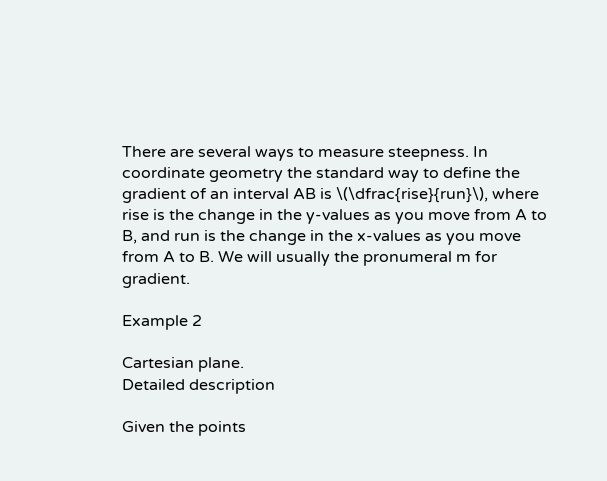There are several ways to measure steepness. In coordinate geometry the standard way to define the gradient of an interval AB is \(\dfrac{rise}{run}\), where rise is the change in the y-values as you move from A to B, and run is the change in the x-values as you move from A to B. We will usually the pronumeral m for gradient.

Example 2

Cartesian plane.
Detailed description

Given the points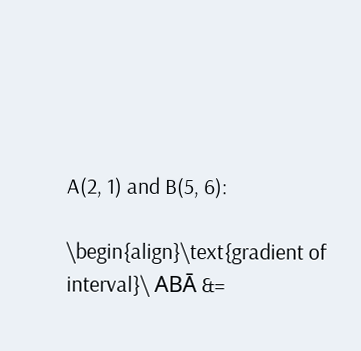A(2, 1) and B(5, 6):

\begin{align}\text{gradient of interval}\ ABĀ &=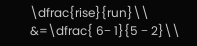\dfrac{rise}{run}\\ &=\dfrac{ 6− 1}{5 − 2}\\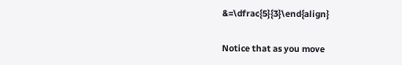&=\dfrac{5}{3}\end{align}

Notice that as you move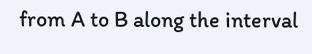from A to B along the interval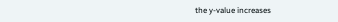the y-value increases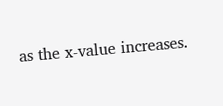as the x-value increases.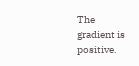The gradient is positive.